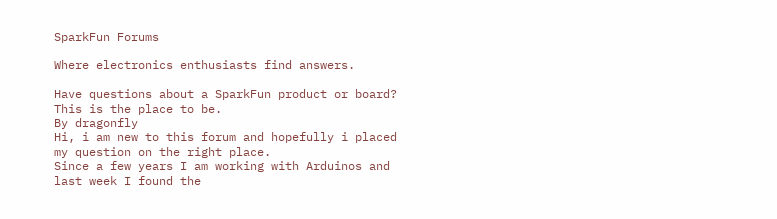SparkFun Forums

Where electronics enthusiasts find answers.

Have questions about a SparkFun product or board? This is the place to be.
By dragonfly
Hi, i am new to this forum and hopefully i placed my question on the right place.
Since a few years I am working with Arduinos and last week I found the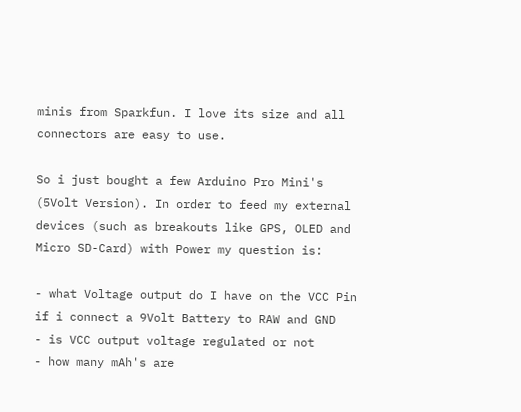minis from Sparkfun. I love its size and all connectors are easy to use.

So i just bought a few Arduino Pro Mini's (5Volt Version). In order to feed my external devices (such as breakouts like GPS, OLED and Micro SD-Card) with Power my question is:

- what Voltage output do I have on the VCC Pin if i connect a 9Volt Battery to RAW and GND
- is VCC output voltage regulated or not
- how many mAh's are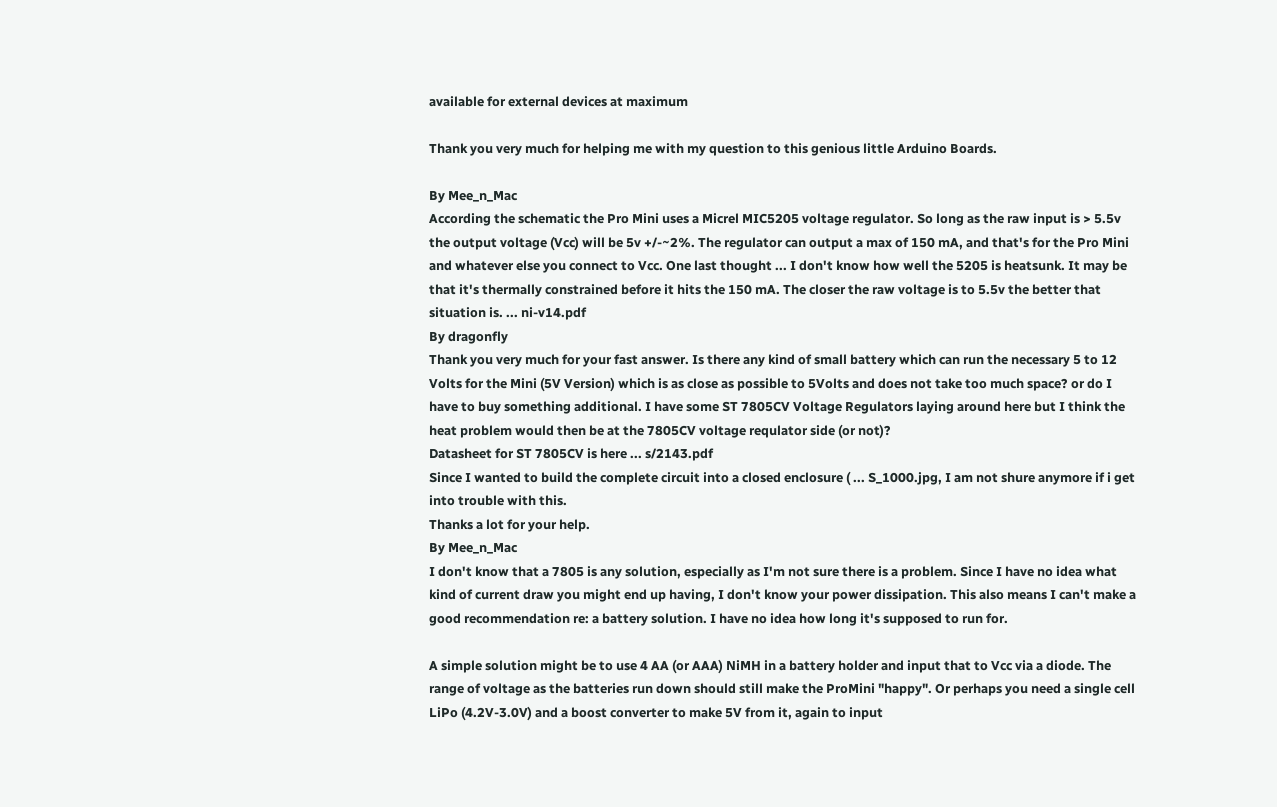available for external devices at maximum

Thank you very much for helping me with my question to this genious little Arduino Boards.

By Mee_n_Mac
According the schematic the Pro Mini uses a Micrel MIC5205 voltage regulator. So long as the raw input is > 5.5v the output voltage (Vcc) will be 5v +/-~2%. The regulator can output a max of 150 mA, and that's for the Pro Mini and whatever else you connect to Vcc. One last thought ... I don't know how well the 5205 is heatsunk. It may be that it's thermally constrained before it hits the 150 mA. The closer the raw voltage is to 5.5v the better that situation is. ... ni-v14.pdf
By dragonfly
Thank you very much for your fast answer. Is there any kind of small battery which can run the necessary 5 to 12 Volts for the Mini (5V Version) which is as close as possible to 5Volts and does not take too much space? or do I have to buy something additional. I have some ST 7805CV Voltage Regulators laying around here but I think the heat problem would then be at the 7805CV voltage requlator side (or not)?
Datasheet for ST 7805CV is here ... s/2143.pdf
Since I wanted to build the complete circuit into a closed enclosure ( ... S_1000.jpg, I am not shure anymore if i get into trouble with this.
Thanks a lot for your help.
By Mee_n_Mac
I don't know that a 7805 is any solution, especially as I'm not sure there is a problem. Since I have no idea what kind of current draw you might end up having, I don't know your power dissipation. This also means I can't make a good recommendation re: a battery solution. I have no idea how long it's supposed to run for.

A simple solution might be to use 4 AA (or AAA) NiMH in a battery holder and input that to Vcc via a diode. The range of voltage as the batteries run down should still make the ProMini "happy". Or perhaps you need a single cell LiPo (4.2V-3.0V) and a boost converter to make 5V from it, again to input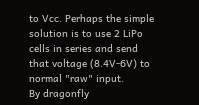to Vcc. Perhaps the simple solution is to use 2 LiPo cells in series and send that voltage (8.4V-6V) to normal "raw" input.
By dragonfly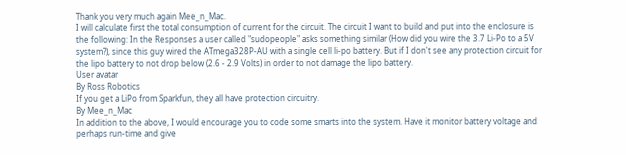Thank you very much again Mee_n_Mac.
I will calculate first the total consumption of current for the circuit. The circuit I want to build and put into the enclosure is the following: In the Responses a user called "sudopeople" asks something similar (How did you wire the 3.7 Li-Po to a 5V system?), since this guy wired the ATmega328P-AU with a single cell li-po battery. But if I don't see any protection circuit for the lipo battery to not drop below (2.6 - 2.9 Volts) in order to not damage the lipo battery.
User avatar
By Ross Robotics
If you get a LiPo from Sparkfun, they all have protection circuitry.
By Mee_n_Mac
In addition to the above, I would encourage you to code some smarts into the system. Have it monitor battery voltage and perhaps run-time and give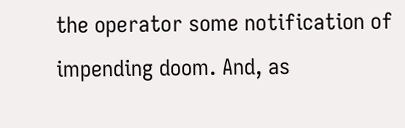the operator some notification of impending doom. And, as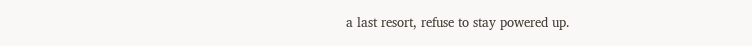a last resort, refuse to stay powered up.